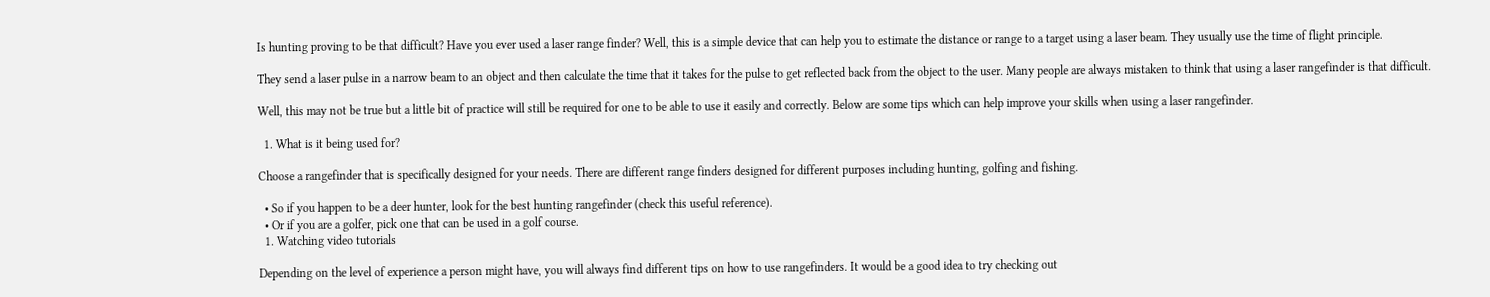Is hunting proving to be that difficult? Have you ever used a laser range finder? Well, this is a simple device that can help you to estimate the distance or range to a target using a laser beam. They usually use the time of flight principle.

They send a laser pulse in a narrow beam to an object and then calculate the time that it takes for the pulse to get reflected back from the object to the user. Many people are always mistaken to think that using a laser rangefinder is that difficult.

Well, this may not be true but a little bit of practice will still be required for one to be able to use it easily and correctly. Below are some tips which can help improve your skills when using a laser rangefinder.

  1. What is it being used for?

Choose a rangefinder that is specifically designed for your needs. There are different range finders designed for different purposes including hunting, golfing and fishing.

  • So if you happen to be a deer hunter, look for the best hunting rangefinder (check this useful reference).
  • Or if you are a golfer, pick one that can be used in a golf course.
  1. Watching video tutorials

Depending on the level of experience a person might have, you will always find different tips on how to use rangefinders. It would be a good idea to try checking out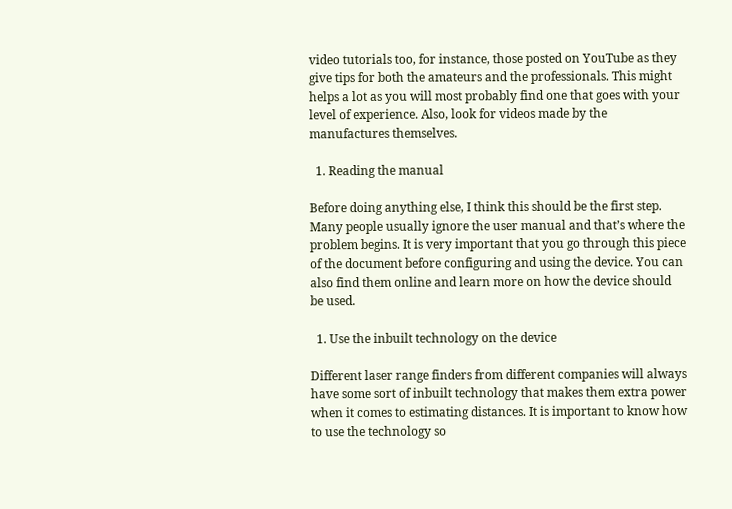video tutorials too, for instance, those posted on YouTube as they give tips for both the amateurs and the professionals. This might helps a lot as you will most probably find one that goes with your level of experience. Also, look for videos made by the manufactures themselves.

  1. Reading the manual

Before doing anything else, I think this should be the first step. Many people usually ignore the user manual and that’s where the problem begins. It is very important that you go through this piece of the document before configuring and using the device. You can also find them online and learn more on how the device should be used.

  1. Use the inbuilt technology on the device

Different laser range finders from different companies will always have some sort of inbuilt technology that makes them extra power when it comes to estimating distances. It is important to know how to use the technology so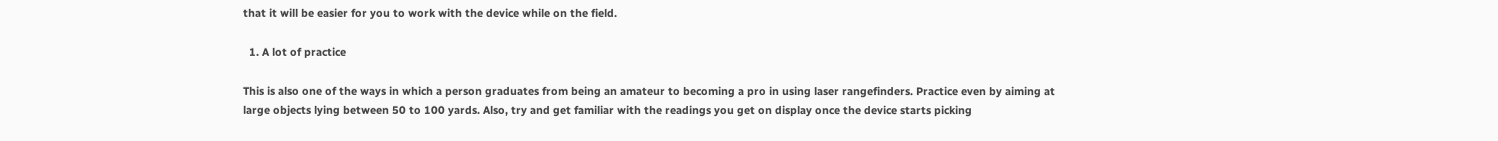that it will be easier for you to work with the device while on the field.

  1. A lot of practice

This is also one of the ways in which a person graduates from being an amateur to becoming a pro in using laser rangefinders. Practice even by aiming at large objects lying between 50 to 100 yards. Also, try and get familiar with the readings you get on display once the device starts picking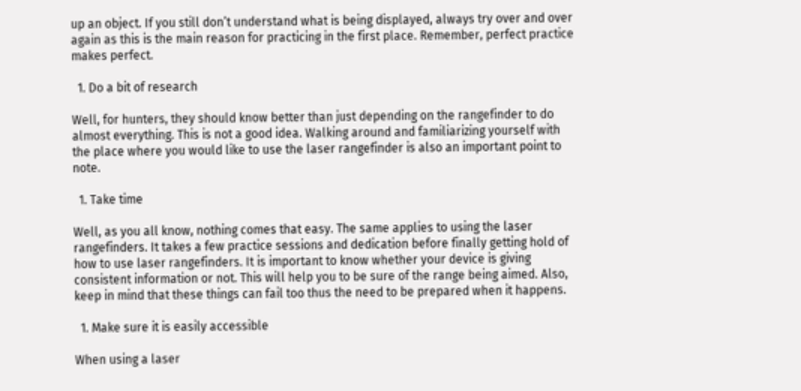up an object. If you still don’t understand what is being displayed, always try over and over again as this is the main reason for practicing in the first place. Remember, perfect practice makes perfect.

  1. Do a bit of research

Well, for hunters, they should know better than just depending on the rangefinder to do almost everything. This is not a good idea. Walking around and familiarizing yourself with the place where you would like to use the laser rangefinder is also an important point to note.

  1. Take time

Well, as you all know, nothing comes that easy. The same applies to using the laser rangefinders. It takes a few practice sessions and dedication before finally getting hold of how to use laser rangefinders. It is important to know whether your device is giving consistent information or not. This will help you to be sure of the range being aimed. Also, keep in mind that these things can fail too thus the need to be prepared when it happens.

  1. Make sure it is easily accessible

When using a laser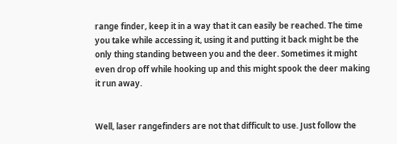range finder, keep it in a way that it can easily be reached. The time you take while accessing it, using it and putting it back might be the only thing standing between you and the deer. Sometimes it might even drop off while hooking up and this might spook the deer making it run away.


Well, laser rangefinders are not that difficult to use. Just follow the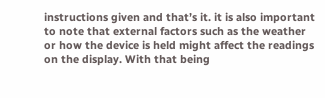instructions given and that’s it. it is also important to note that external factors such as the weather or how the device is held might affect the readings on the display. With that being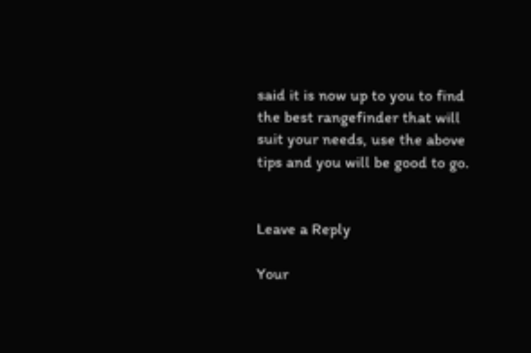said it is now up to you to find the best rangefinder that will suit your needs, use the above tips and you will be good to go.


Leave a Reply

Your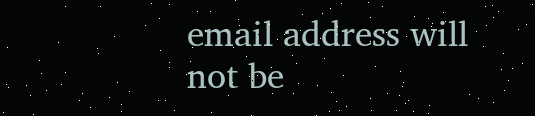email address will not be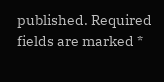published. Required fields are marked *